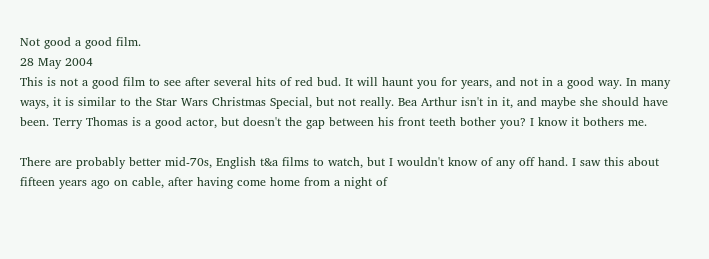Not good a good film.
28 May 2004
This is not a good film to see after several hits of red bud. It will haunt you for years, and not in a good way. In many ways, it is similar to the Star Wars Christmas Special, but not really. Bea Arthur isn't in it, and maybe she should have been. Terry Thomas is a good actor, but doesn't the gap between his front teeth bother you? I know it bothers me.

There are probably better mid-70s, English t&a films to watch, but I wouldn't know of any off hand. I saw this about fifteen years ago on cable, after having come home from a night of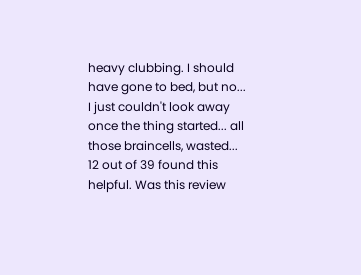heavy clubbing. I should have gone to bed, but no... I just couldn't look away once the thing started... all those braincells, wasted...
12 out of 39 found this helpful. Was this review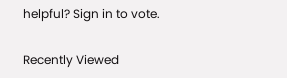helpful? Sign in to vote.

Recently Viewed